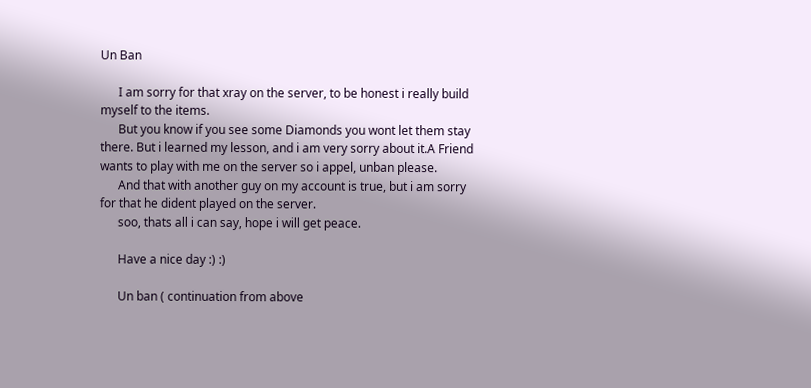Un Ban

      I am sorry for that xray on the server, to be honest i really build myself to the items.
      But you know if you see some Diamonds you wont let them stay there. But i learned my lesson, and i am very sorry about it.A Friend wants to play with me on the server so i appel, unban please.
      And that with another guy on my account is true, but i am sorry for that he dident played on the server.
      soo, thats all i can say, hope i will get peace.

      Have a nice day :) :)

      Un ban ( continuation from above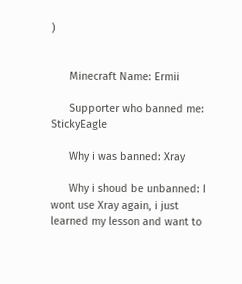)


      Minecraft Name: Ermii

      Supporter who banned me: StickyEagle

      Why i was banned: Xray

      Why i shoud be unbanned: I wont use Xray again, i just learned my lesson and want to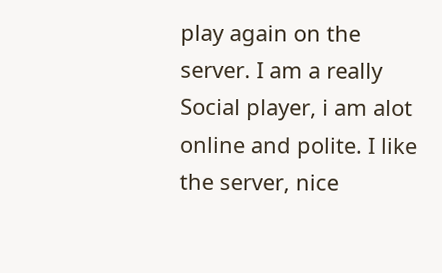play again on the server. I am a really Social player, i am alot online and polite. I like the server, nice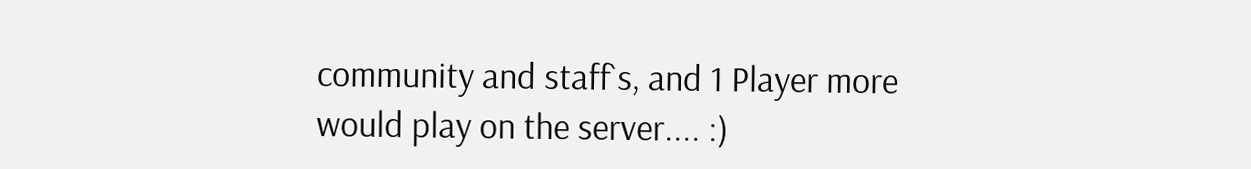community and staff`s, and 1 Player more would play on the server.... :)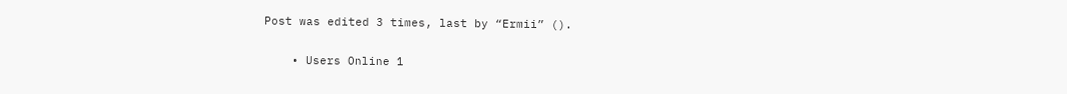Post was edited 3 times, last by “Ermii” ().

    • Users Online 1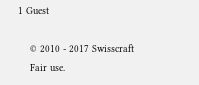1 Guest

    © 2010 - 2017 Swisscraft
    Fair use.